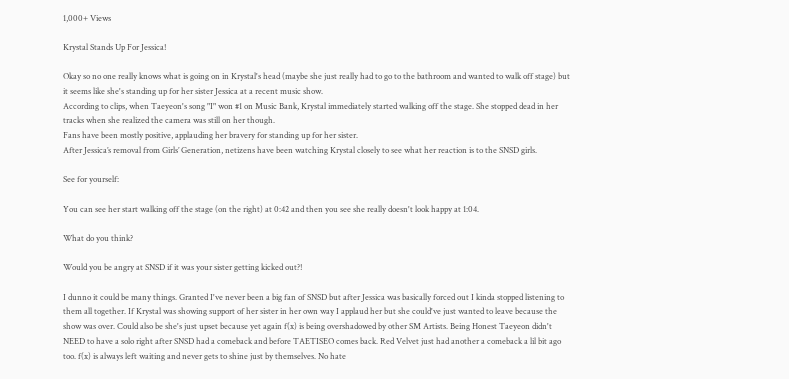1,000+ Views

Krystal Stands Up For Jessica!

Okay so no one really knows what is going on in Krystal's head (maybe she just really had to go to the bathroom and wanted to walk off stage) but it seems like she's standing up for her sister Jessica at a recent music show.
According to clips, when Taeyeon's song "I" won #1 on Music Bank, Krystal immediately started walking off the stage. She stopped dead in her tracks when she realized the camera was still on her though.
Fans have been mostly positive, applauding her bravery for standing up for her sister.
After Jessica’s removal from Girls’ Generation, netizens have been watching Krystal closely to see what her reaction is to the SNSD girls.

See for yourself:

You can see her start walking off the stage (on the right) at 0:42 and then you see she really doesn't look happy at 1:04.

What do you think?

Would you be angry at SNSD if it was your sister getting kicked out?!

I dunno it could be many things. Granted I've never been a big fan of SNSD but after Jessica was basically forced out I kinda stopped listening to them all together. If Krystal was showing support of her sister in her own way I applaud her but she could've just wanted to leave because the show was over. Could also be she's just upset because yet again f(x) is being overshadowed by other SM Artists. Being Honest Taeyeon didn't NEED to have a solo right after SNSD had a comeback and before TAETISEO comes back. Red Velvet just had another a comeback a lil bit ago too. f(x) is always left waiting and never gets to shine just by themselves. No hate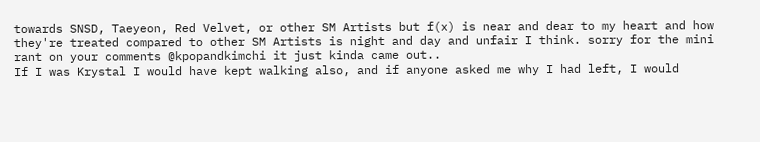towards SNSD, Taeyeon, Red Velvet, or other SM Artists but f(x) is near and dear to my heart and how they're treated compared to other SM Artists is night and day and unfair I think. sorry for the mini rant on your comments @kpopandkimchi it just kinda came out..
If I was Krystal I would have kept walking also, and if anyone asked me why I had left, I would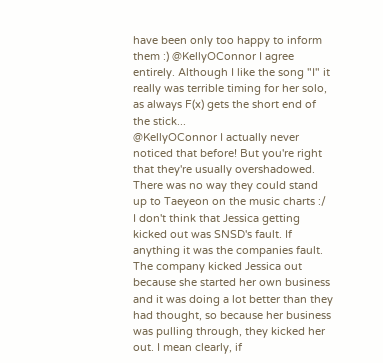have been only too happy to inform them :) @KellyOConnor I agree entirely. Although I like the song "I" it really was terrible timing for her solo, as always F(x) gets the short end of the stick...
@KellyOConnor I actually never noticed that before! But you're right that they're usually overshadowed. There was no way they could stand up to Taeyeon on the music charts :/
I don't think that Jessica getting kicked out was SNSD's fault. If anything it was the companies fault. The company kicked Jessica out because she started her own business and it was doing a lot better than they had thought, so because her business was pulling through, they kicked her out. I mean clearly, if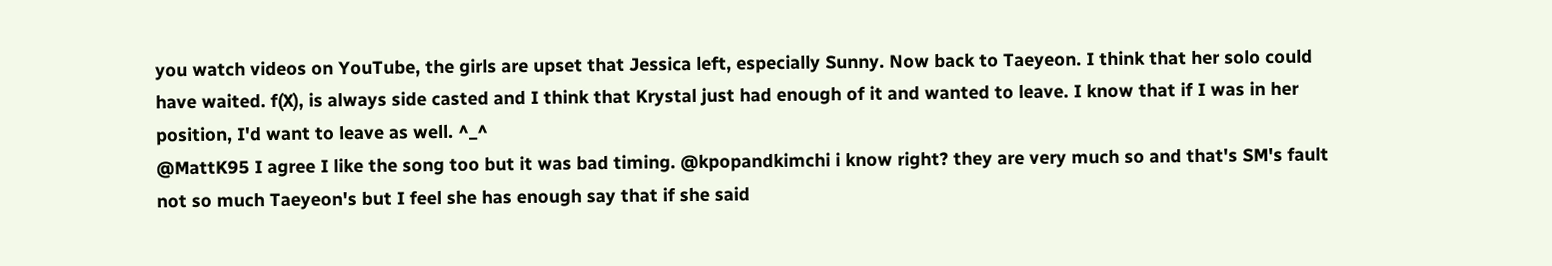you watch videos on YouTube, the girls are upset that Jessica left, especially Sunny. Now back to Taeyeon. I think that her solo could have waited. f(X), is always side casted and I think that Krystal just had enough of it and wanted to leave. I know that if I was in her position, I'd want to leave as well. ^_^
@MattK95 I agree I like the song too but it was bad timing. @kpopandkimchi i know right? they are very much so and that's SM's fault not so much Taeyeon's but I feel she has enough say that if she said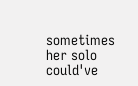sometimes her solo could've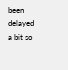been delayed a bit so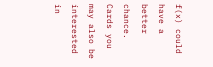f(x) could have a better chance.
Cards you may also be interested in